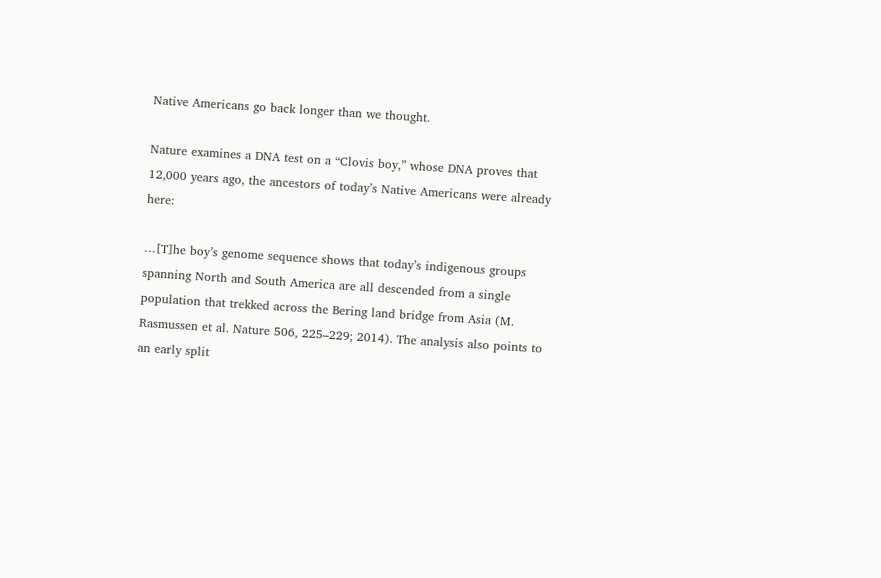Native Americans go back longer than we thought.

Nature examines a DNA test on a “Clovis boy,” whose DNA proves that 12,000 years ago, the ancestors of today’s Native Americans were already here:

…[T]he boy’s genome sequence shows that today’s indigenous groups spanning North and South America are all descended from a single population that trekked across the Bering land bridge from Asia (M. Rasmussen et al. Nature 506, 225–229; 2014). The analysis also points to an early split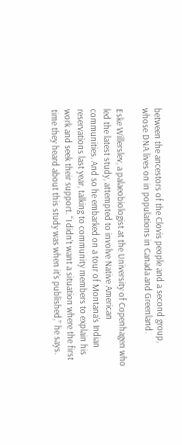between the ancestors of the Clovis people and a second group, whose DNA lives on in populations in Canada and Greenland.

Eske Willerslev, a palaeobiologist at the University of Copenhagen who led the latest study, attempted to involve Native American communities. And so he embarked on a tour of Montana’s Indian reservations last year, talking to community members to explain his work and seek their support. “I didn’t want a situation where the first time they heard about this study was when it’s published,” he says.